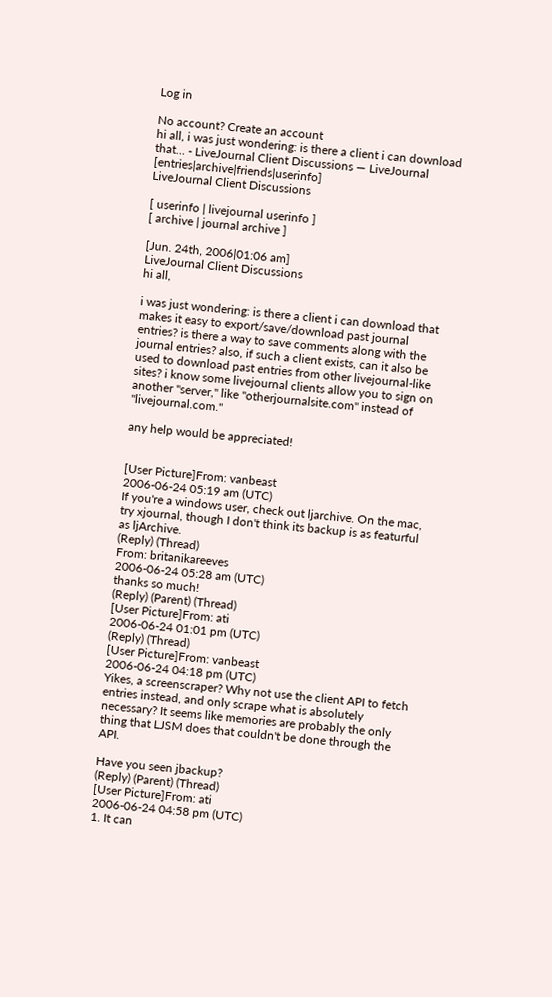Log in

No account? Create an account
hi all, i was just wondering: is there a client i can download that… - LiveJournal Client Discussions — LiveJournal [entries|archive|friends|userinfo]
LiveJournal Client Discussions

[ userinfo | livejournal userinfo ]
[ archive | journal archive ]

[Jun. 24th, 2006|01:06 am]
LiveJournal Client Discussions
hi all,

i was just wondering: is there a client i can download that makes it easy to export/save/download past journal entries? is there a way to save comments along with the journal entries? also, if such a client exists, can it also be used to download past entries from other livejournal-like sites? i know some livejournal clients allow you to sign on another "server," like "otherjournalsite.com" instead of "livejournal.com."

any help would be appreciated!


[User Picture]From: vanbeast
2006-06-24 05:19 am (UTC)
If you're a windows user, check out ljarchive. On the mac, try xjournal, though I don't think its backup is as featurful as ljArchive.
(Reply) (Thread)
From: britanikareeves
2006-06-24 05:28 am (UTC)
thanks so much!
(Reply) (Parent) (Thread)
[User Picture]From: ati
2006-06-24 01:01 pm (UTC)
(Reply) (Thread)
[User Picture]From: vanbeast
2006-06-24 04:18 pm (UTC)
Yikes, a screenscraper? Why not use the client API to fetch entries instead, and only scrape what is absolutely necessary? It seems like memories are probably the only thing that LJSM does that couldn't be done through the API.

Have you seen jbackup?
(Reply) (Parent) (Thread)
[User Picture]From: ati
2006-06-24 04:58 pm (UTC)
1. It can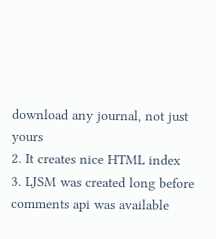download any journal, not just yours
2. It creates nice HTML index
3. LJSM was created long before comments api was available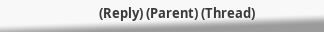(Reply) (Parent) (Thread)